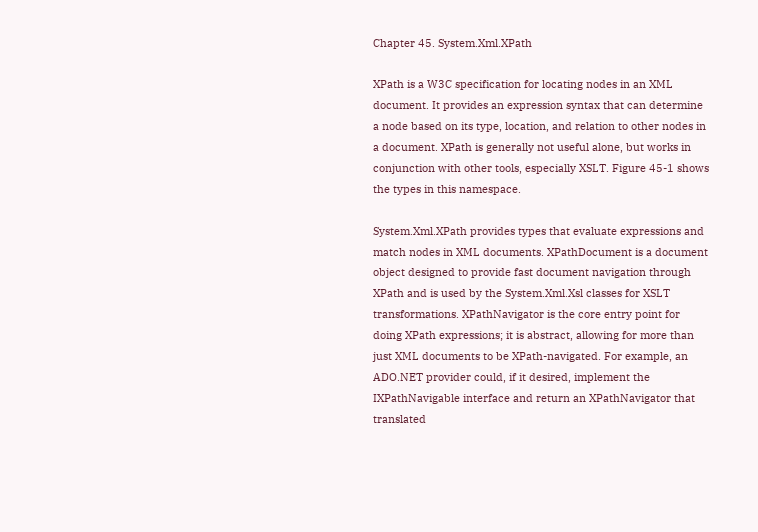Chapter 45. System.Xml.XPath

XPath is a W3C specification for locating nodes in an XML document. It provides an expression syntax that can determine a node based on its type, location, and relation to other nodes in a document. XPath is generally not useful alone, but works in conjunction with other tools, especially XSLT. Figure 45-1 shows the types in this namespace.

System.Xml.XPath provides types that evaluate expressions and match nodes in XML documents. XPathDocument is a document object designed to provide fast document navigation through XPath and is used by the System.Xml.Xsl classes for XSLT transformations. XPathNavigator is the core entry point for doing XPath expressions; it is abstract, allowing for more than just XML documents to be XPath-navigated. For example, an ADO.NET provider could, if it desired, implement the IXPathNavigable interface and return an XPathNavigator that translated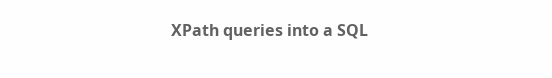XPath queries into a SQL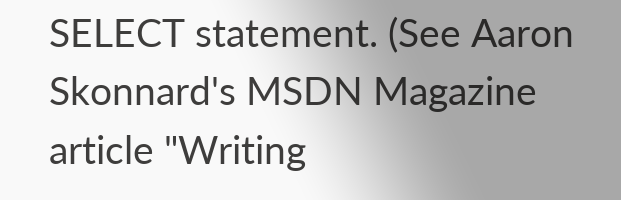SELECT statement. (See Aaron Skonnard's MSDN Magazine article "Writing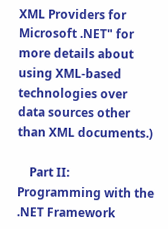XML Providers for Microsoft .NET" for more details about using XML-based technologies over data sources other than XML documents.)

    Part II: Programming with the .NET Framework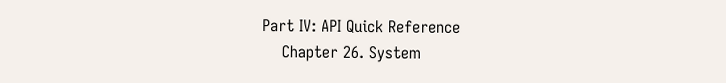Part IV: API Quick Reference
    Chapter 26. System